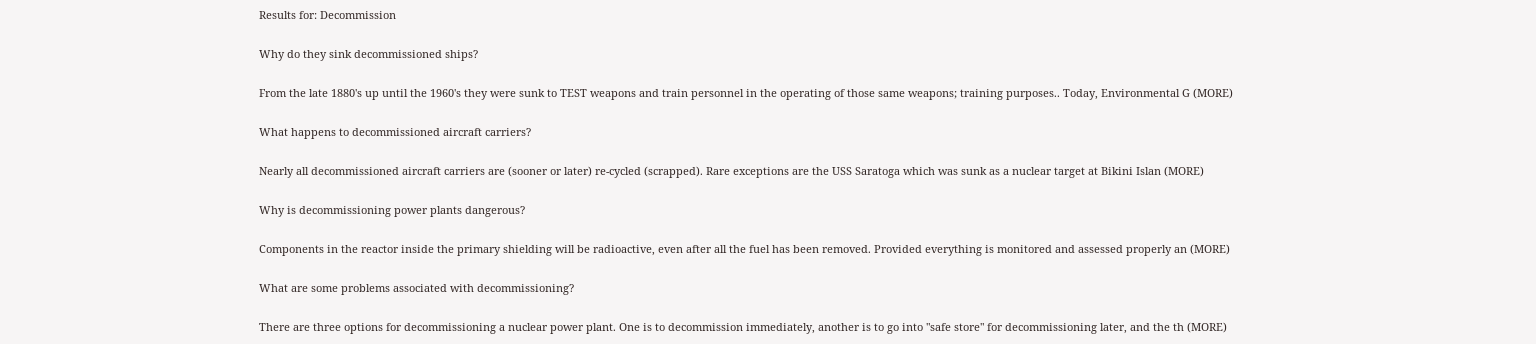Results for: Decommission

Why do they sink decommissioned ships?

From the late 1880's up until the 1960's they were sunk to TEST weapons and train personnel in the operating of those same weapons; training purposes.. Today, Environmental G (MORE)

What happens to decommissioned aircraft carriers?

Nearly all decommissioned aircraft carriers are (sooner or later) re-cycled (scrapped). Rare exceptions are the USS Saratoga which was sunk as a nuclear target at Bikini Islan (MORE)

Why is decommissioning power plants dangerous?

Components in the reactor inside the primary shielding will be radioactive, even after all the fuel has been removed. Provided everything is monitored and assessed properly an (MORE)

What are some problems associated with decommissioning?

There are three options for decommissioning a nuclear power plant. One is to decommission immediately, another is to go into "safe store" for decommissioning later, and the th (MORE)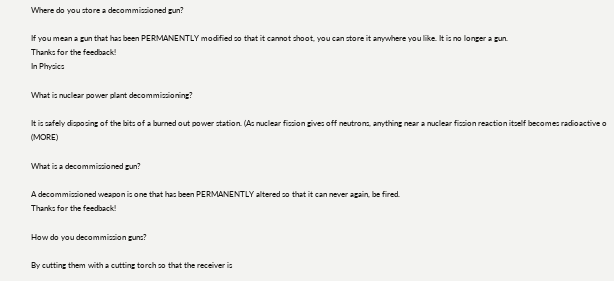Where do you store a decommissioned gun?

If you mean a gun that has been PERMANENTLY modified so that it cannot shoot, you can store it anywhere you like. It is no longer a gun.
Thanks for the feedback!
In Physics

What is nuclear power plant decommissioning?

It is safely disposing of the bits of a burned out power station. (As nuclear fission gives off neutrons, anything near a nuclear fission reaction itself becomes radioactive o (MORE)

What is a decommissioned gun?

A decommissioned weapon is one that has been PERMANENTLY altered so that it can never again, be fired.
Thanks for the feedback!

How do you decommission guns?

By cutting them with a cutting torch so that the receiver is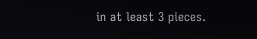in at least 3 pieces.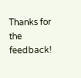Thanks for the feedback!